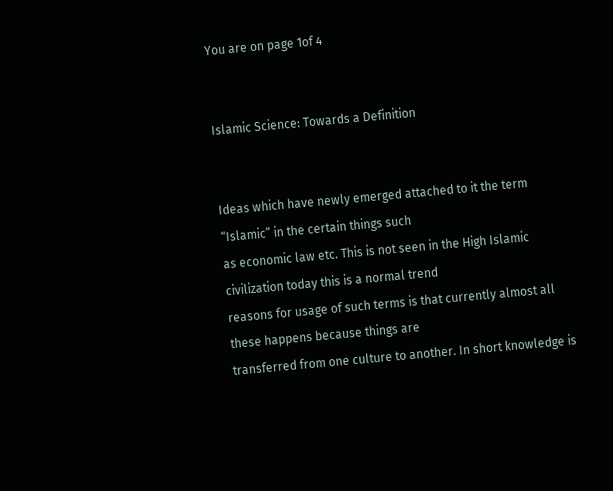You are on page 1of 4


Islamic Science: Towards a Definition


Ideas which have newly emerged attached to it the term “Islamic” in the certain things such
as economic law etc. This is not seen in the High Islamic civilization today this is a normal trend
reasons for usage of such terms is that currently almost all these happens because things are
transferred from one culture to another. In short knowledge is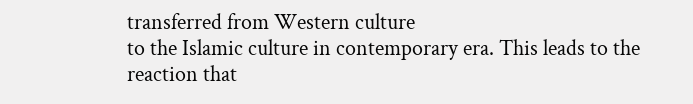transferred from Western culture
to the Islamic culture in contemporary era. This leads to the reaction that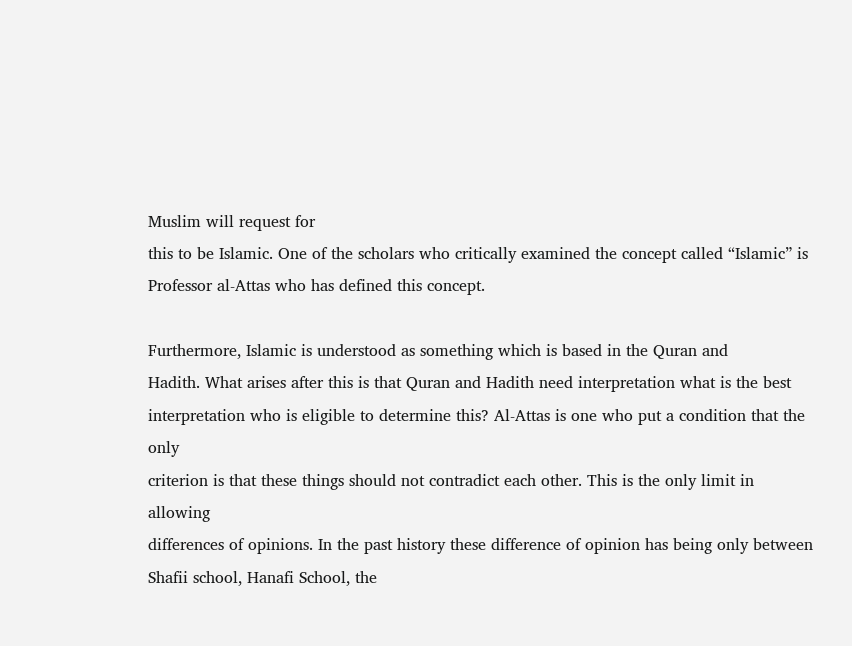Muslim will request for
this to be Islamic. One of the scholars who critically examined the concept called “Islamic” is
Professor al-Attas who has defined this concept.

Furthermore, Islamic is understood as something which is based in the Quran and
Hadith. What arises after this is that Quran and Hadith need interpretation what is the best
interpretation who is eligible to determine this? Al-Attas is one who put a condition that the only
criterion is that these things should not contradict each other. This is the only limit in allowing
differences of opinions. In the past history these difference of opinion has being only between
Shafii school, Hanafi School, the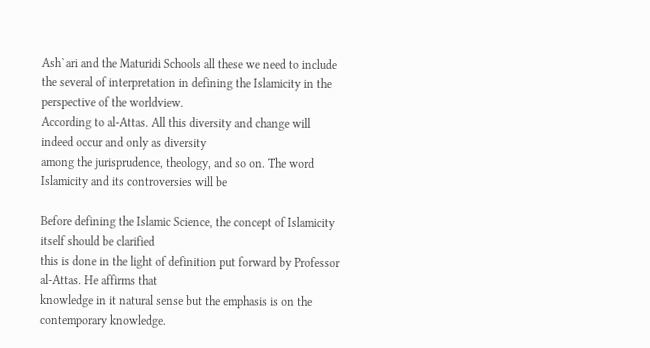Ash`ari and the Maturidi Schools all these we need to include
the several of interpretation in defining the Islamicity in the perspective of the worldview.
According to al-Attas. All this diversity and change will indeed occur and only as diversity
among the jurisprudence, theology, and so on. The word Islamicity and its controversies will be

Before defining the Islamic Science, the concept of Islamicity itself should be clarified
this is done in the light of definition put forward by Professor al-Attas. He affirms that
knowledge in it natural sense but the emphasis is on the contemporary knowledge.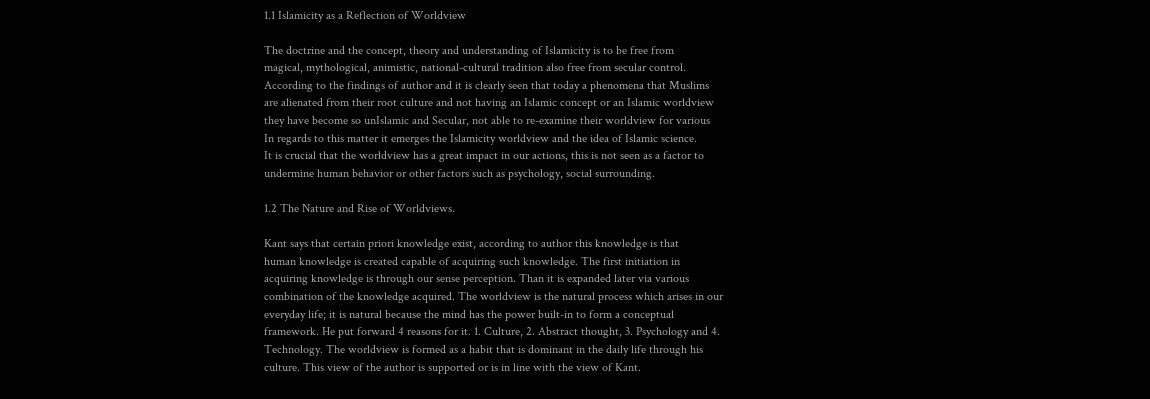1.1 Islamicity as a Reflection of Worldview

The doctrine and the concept, theory and understanding of Islamicity is to be free from
magical, mythological, animistic, national-cultural tradition also free from secular control.
According to the findings of author and it is clearly seen that today a phenomena that Muslims
are alienated from their root culture and not having an Islamic concept or an Islamic worldview
they have become so unIslamic and Secular, not able to re-examine their worldview for various
In regards to this matter it emerges the Islamicity worldview and the idea of Islamic science.
It is crucial that the worldview has a great impact in our actions, this is not seen as a factor to
undermine human behavior or other factors such as psychology, social surrounding.

1.2 The Nature and Rise of Worldviews.

Kant says that certain priori knowledge exist, according to author this knowledge is that
human knowledge is created capable of acquiring such knowledge. The first initiation in
acquiring knowledge is through our sense perception. Than it is expanded later via various
combination of the knowledge acquired. The worldview is the natural process which arises in our
everyday life; it is natural because the mind has the power built-in to form a conceptual
framework. He put forward 4 reasons for it. 1. Culture, 2. Abstract thought, 3. Psychology and 4.
Technology. The worldview is formed as a habit that is dominant in the daily life through his
culture. This view of the author is supported or is in line with the view of Kant.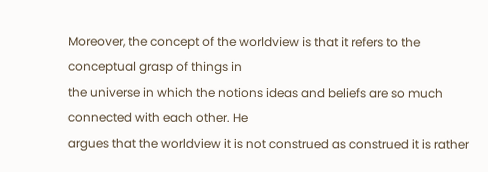Moreover, the concept of the worldview is that it refers to the conceptual grasp of things in
the universe in which the notions ideas and beliefs are so much connected with each other. He
argues that the worldview it is not construed as construed it is rather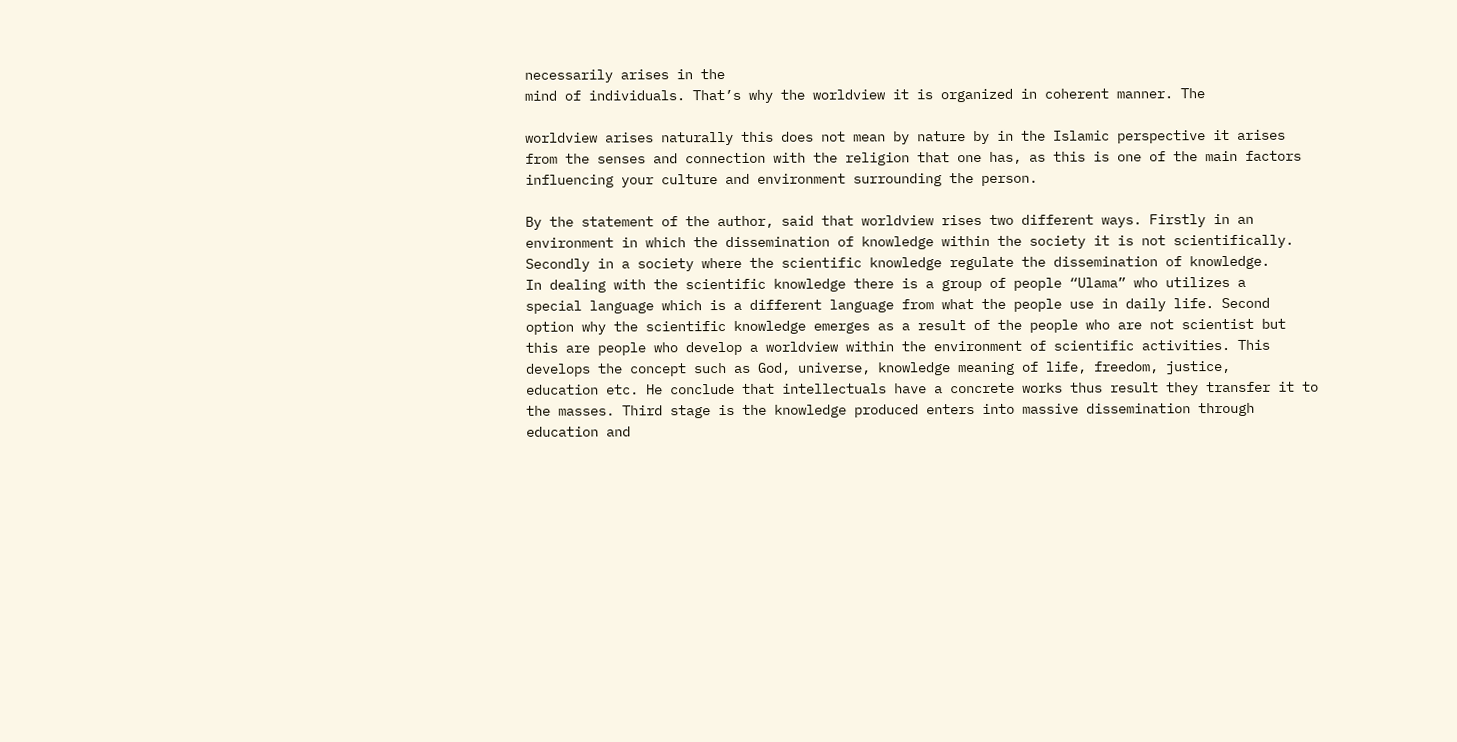necessarily arises in the
mind of individuals. That’s why the worldview it is organized in coherent manner. The

worldview arises naturally this does not mean by nature by in the Islamic perspective it arises
from the senses and connection with the religion that one has, as this is one of the main factors
influencing your culture and environment surrounding the person.

By the statement of the author, said that worldview rises two different ways. Firstly in an
environment in which the dissemination of knowledge within the society it is not scientifically.
Secondly in a society where the scientific knowledge regulate the dissemination of knowledge.
In dealing with the scientific knowledge there is a group of people “Ulama” who utilizes a
special language which is a different language from what the people use in daily life. Second
option why the scientific knowledge emerges as a result of the people who are not scientist but
this are people who develop a worldview within the environment of scientific activities. This
develops the concept such as God, universe, knowledge meaning of life, freedom, justice,
education etc. He conclude that intellectuals have a concrete works thus result they transfer it to
the masses. Third stage is the knowledge produced enters into massive dissemination through
education and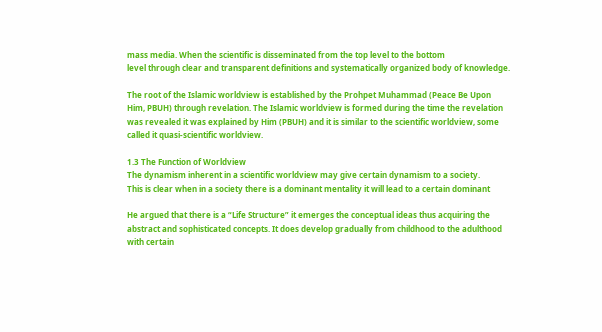mass media. When the scientific is disseminated from the top level to the bottom
level through clear and transparent definitions and systematically organized body of knowledge.

The root of the Islamic worldview is established by the Prohpet Muhammad (Peace Be Upon
Him, PBUH) through revelation. The Islamic worldview is formed during the time the revelation
was revealed it was explained by Him (PBUH) and it is similar to the scientific worldview, some
called it quasi-scientific worldview.

1.3 The Function of Worldview
The dynamism inherent in a scientific worldview may give certain dynamism to a society.
This is clear when in a society there is a dominant mentality it will lead to a certain dominant

He argued that there is a “Life Structure” it emerges the conceptual ideas thus acquiring the
abstract and sophisticated concepts. It does develop gradually from childhood to the adulthood
with certain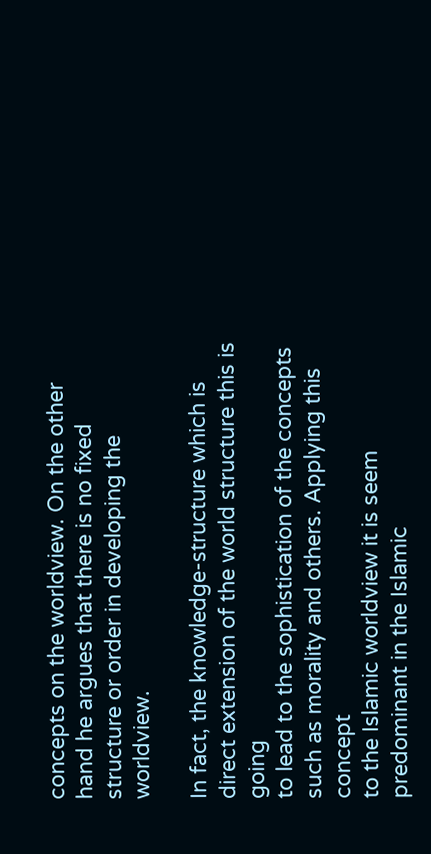concepts on the worldview. On the other hand he argues that there is no fixed
structure or order in developing the worldview.

In fact, the knowledge-structure which is direct extension of the world structure this is going
to lead to the sophistication of the concepts such as morality and others. Applying this concept
to the Islamic worldview it is seem predominant in the Islamic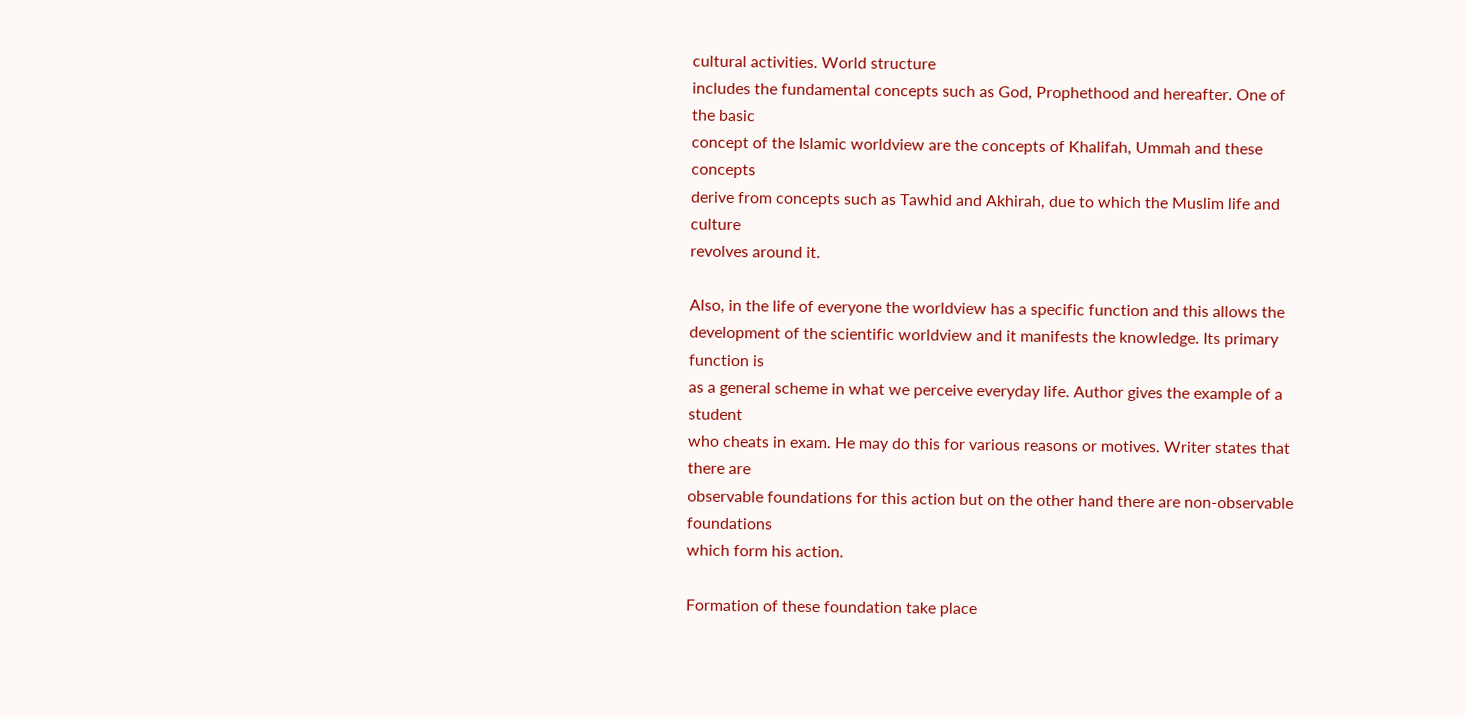cultural activities. World structure
includes the fundamental concepts such as God, Prophethood and hereafter. One of the basic
concept of the Islamic worldview are the concepts of Khalifah, Ummah and these concepts
derive from concepts such as Tawhid and Akhirah, due to which the Muslim life and culture
revolves around it.

Also, in the life of everyone the worldview has a specific function and this allows the
development of the scientific worldview and it manifests the knowledge. Its primary function is
as a general scheme in what we perceive everyday life. Author gives the example of a student
who cheats in exam. He may do this for various reasons or motives. Writer states that there are
observable foundations for this action but on the other hand there are non-observable foundations
which form his action.

Formation of these foundation take place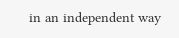in an independent way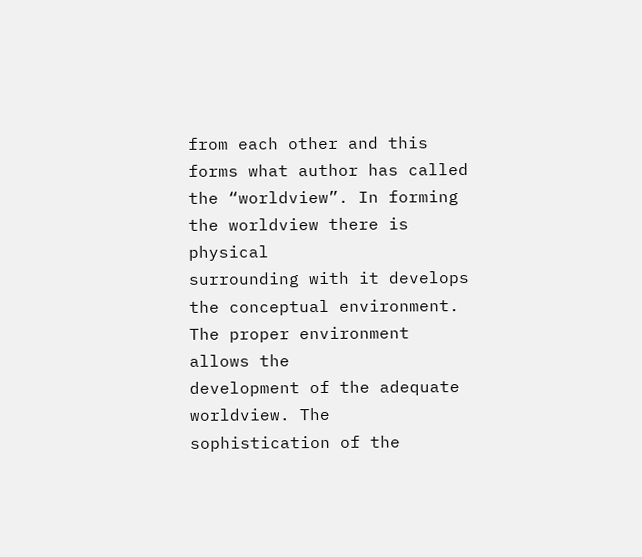from each other and this
forms what author has called the “worldview”. In forming the worldview there is physical
surrounding with it develops the conceptual environment. The proper environment allows the
development of the adequate worldview. The sophistication of the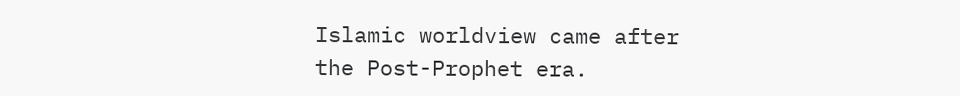Islamic worldview came after
the Post-Prophet era.